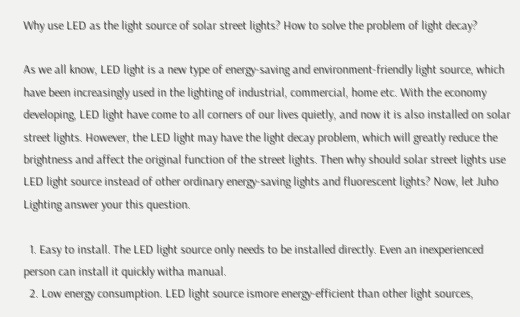Why use LED as the light source of solar street lights? How to solve the problem of light decay?

As we all know, LED light is a new type of energy-saving and environment-friendly light source, which have been increasingly used in the lighting of industrial, commercial, home etc. With the economy developing, LED light have come to all corners of our lives quietly, and now it is also installed on solar street lights. However, the LED light may have the light decay problem, which will greatly reduce the brightness and affect the original function of the street lights. Then why should solar street lights use LED light source instead of other ordinary energy-saving lights and fluorescent lights? Now, let Juho Lighting answer your this question.

  1. Easy to install. The LED light source only needs to be installed directly. Even an inexperienced person can install it quickly witha manual.
  2. Low energy consumption. LED light source ismore energy-efficient than other light sources,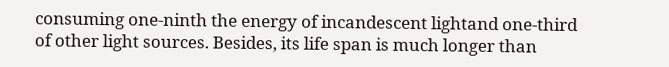consuming one-ninth the energy of incandescent lightand one-third of other light sources. Besides, its life span is much longer than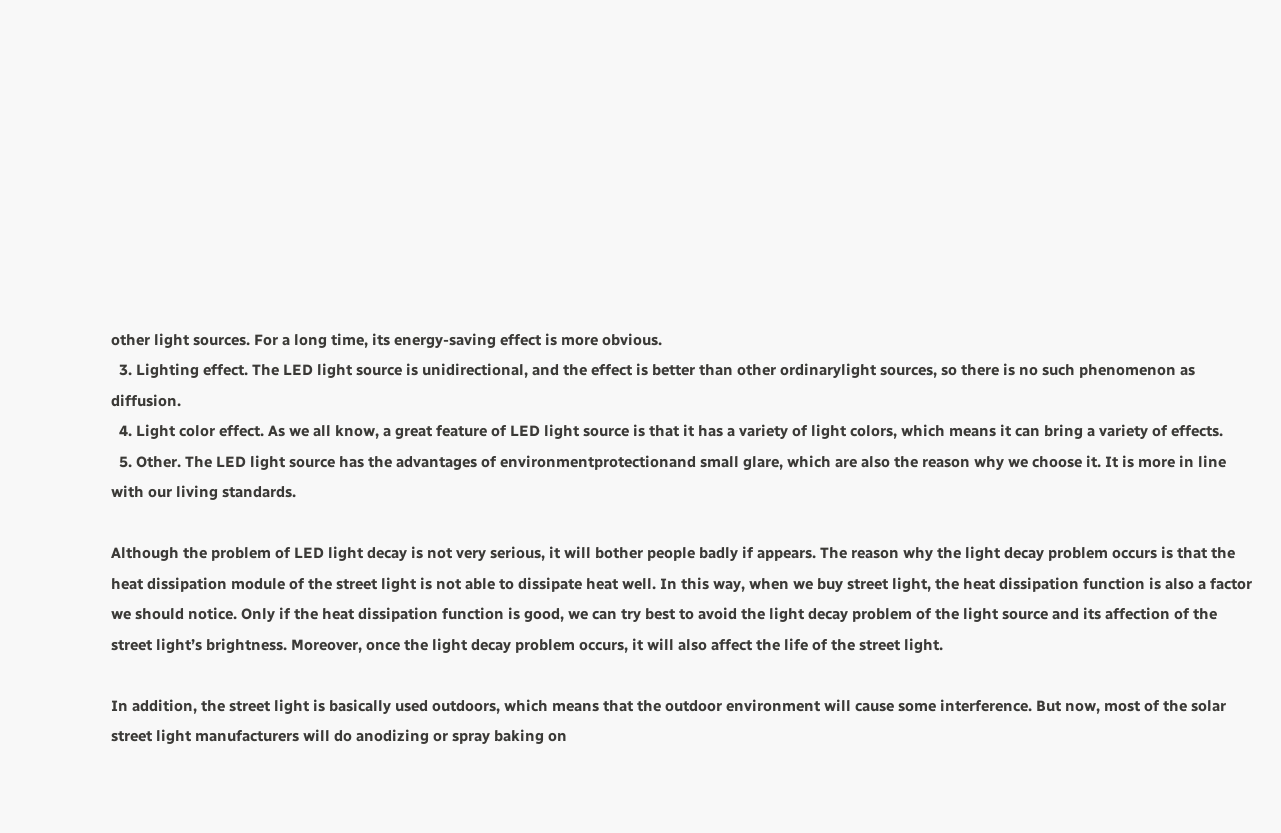other light sources. For a long time, its energy-saving effect is more obvious.
  3. Lighting effect. The LED light source is unidirectional, and the effect is better than other ordinarylight sources, so there is no such phenomenon as diffusion.
  4. Light color effect. As we all know, a great feature of LED light source is that it has a variety of light colors, which means it can bring a variety of effects.
  5. Other. The LED light source has the advantages of environmentprotectionand small glare, which are also the reason why we choose it. It is more in line with our living standards.

Although the problem of LED light decay is not very serious, it will bother people badly if appears. The reason why the light decay problem occurs is that the heat dissipation module of the street light is not able to dissipate heat well. In this way, when we buy street light, the heat dissipation function is also a factor we should notice. Only if the heat dissipation function is good, we can try best to avoid the light decay problem of the light source and its affection of the street light’s brightness. Moreover, once the light decay problem occurs, it will also affect the life of the street light.

In addition, the street light is basically used outdoors, which means that the outdoor environment will cause some interference. But now, most of the solar street light manufacturers will do anodizing or spray baking on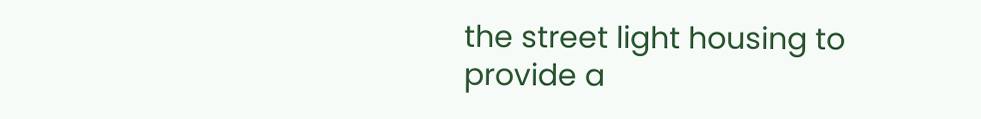the street light housing to provide a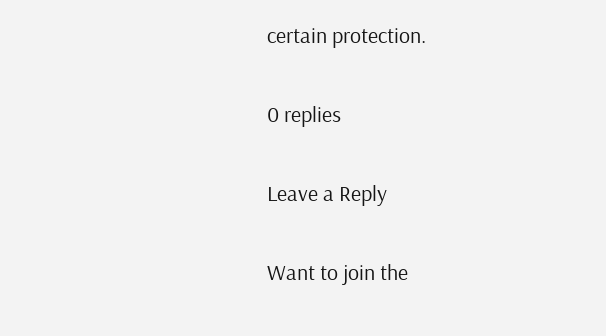certain protection.

0 replies

Leave a Reply

Want to join the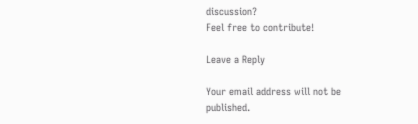discussion?
Feel free to contribute!

Leave a Reply

Your email address will not be published.